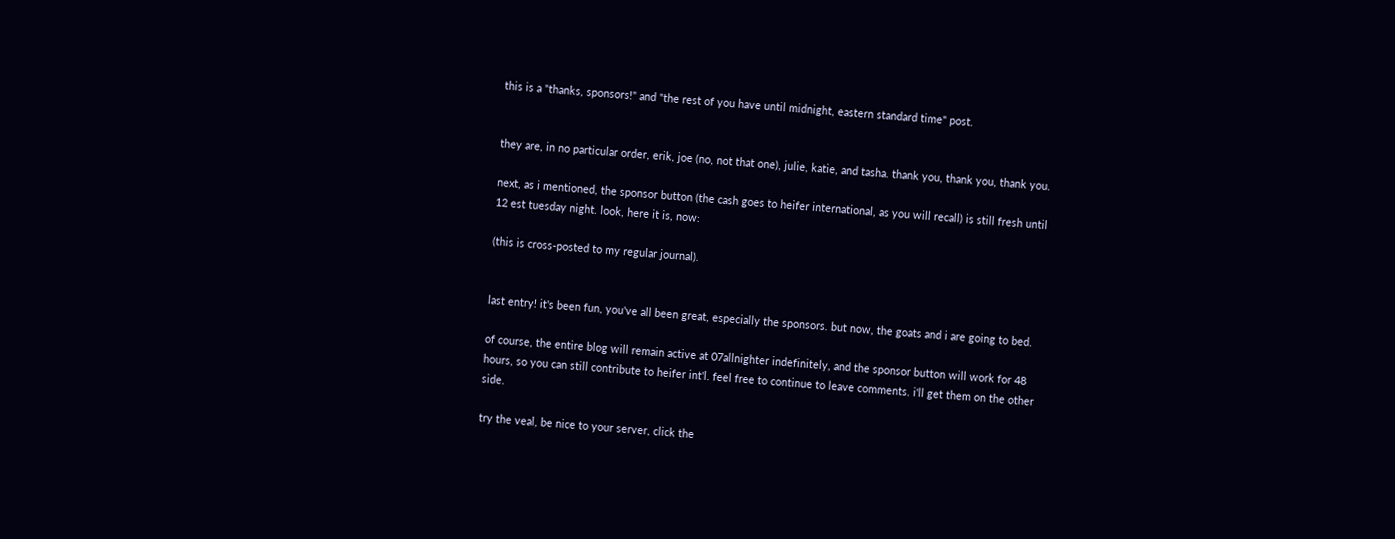this is a "thanks, sponsors!" and "the rest of you have until midnight, eastern standard time" post.


they are, in no particular order, erik, joe (no, not that one), julie, katie, and tasha. thank you, thank you, thank you.

next, as i mentioned, the sponsor button (the cash goes to heifer international, as you will recall) is still fresh until 12 est tuesday night. look, here it is, now:

(this is cross-posted to my regular journal).


last entry! it's been fun, you've all been great, especially the sponsors. but now, the goats and i are going to bed.

of course, the entire blog will remain active at 07allnighter indefinitely, and the sponsor button will work for 48 hours, so you can still contribute to heifer int'l. feel free to continue to leave comments. i'll get them on the other side.

try the veal, be nice to your server, click the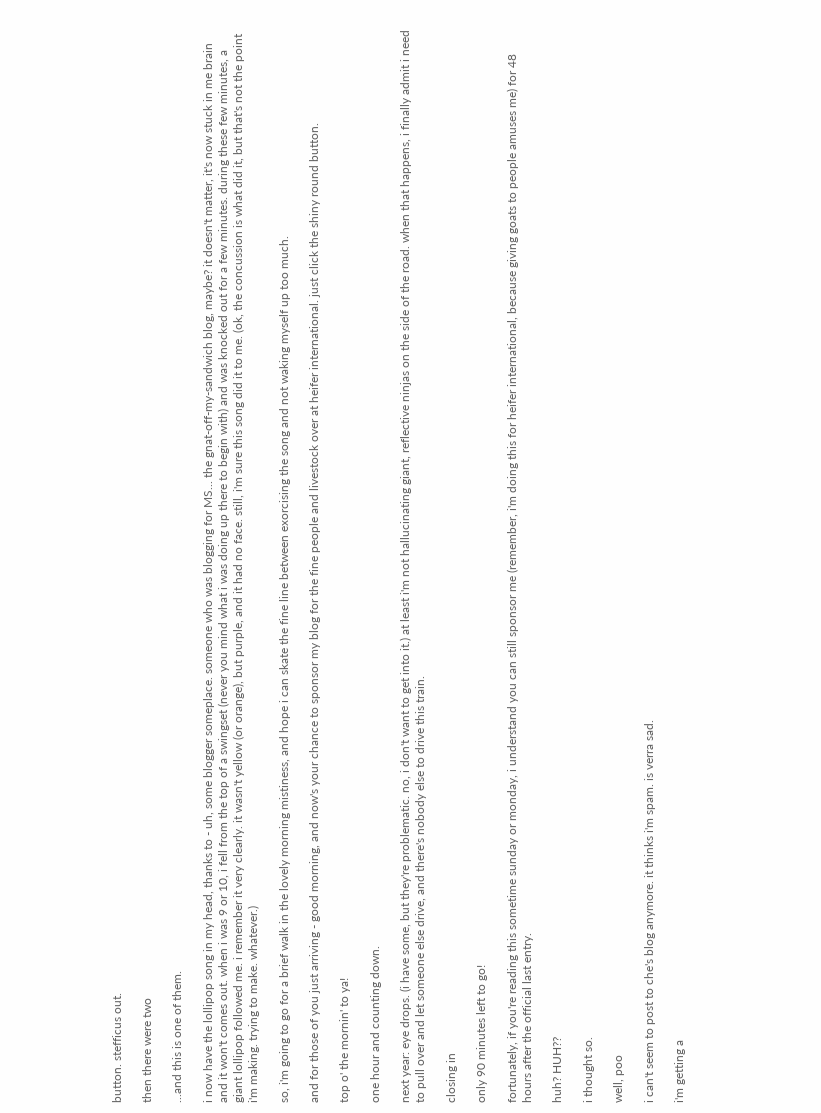button. stefficus out.

then there were two

...and this is one of them.

i now have the lollipop song in my head, thanks to - uh, some blogger someplace. someone who was blogging for MS... the gnat-off-my-sandwich blog, maybe? it doesn't matter, it's now stuck in me brain and it won't comes out. when i was 9 or 10, i fell from the top of a swingset (never you mind what i was doing up there to begin with) and was knocked out for a few minutes. during these few minutes, a giant lollipop followed me. i remember it very clearly. it wasn't yellow (or orange), but purple, and it had no face. still, i'm sure this song did it to me. (ok, the concussion is what did it, but that's not the point i'm making. trying to make. whatever.)

so, i'm going to go for a brief walk in the lovely morning mistiness, and hope i can skate the fine line between exorcising the song and not waking myself up too much.

and for those of you just arriving - good morning, and now's your chance to sponsor my blog for the fine people and livestock over at heifer international. just click the shiny round button.

top o' the mornin' to ya!

one hour and counting down.

next year: eye drops. (i have some, but they're problematic. no, i don't want to get into it.) at least i'm not hallucinating giant, reflective ninjas on the side of the road. when that happens, i finally admit i need to pull over and let someone else drive, and there's nobody else to drive this train.

closing in

only 90 minutes left to go!

fortunately, if you're reading this sometime sunday or monday, i understand you can still sponsor me (remember, i'm doing this for heifer international, because giving goats to people amuses me) for 48 hours after the official last entry.

huh? HUH??

i thought so.

well, poo

i can't seem to post to che's blog anymore. it thinks i'm spam. is verra sad.

i'm getting a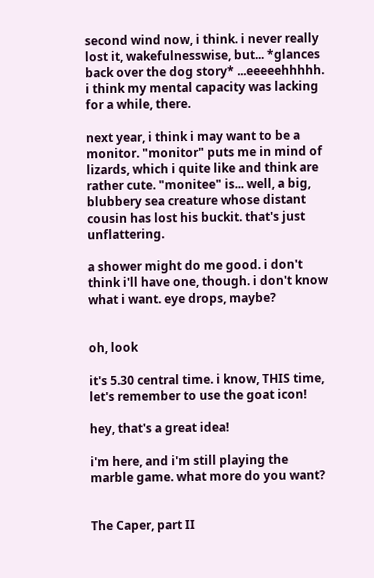second wind now, i think. i never really lost it, wakefulnesswise, but... *glances back over the dog story* ...eeeeehhhhh. i think my mental capacity was lacking for a while, there.

next year, i think i may want to be a monitor. "monitor" puts me in mind of lizards, which i quite like and think are rather cute. "monitee" is... well, a big, blubbery sea creature whose distant cousin has lost his buckit. that's just unflattering.

a shower might do me good. i don't think i'll have one, though. i don't know what i want. eye drops, maybe?


oh, look

it's 5.30 central time. i know, THIS time, let's remember to use the goat icon!

hey, that's a great idea!

i'm here, and i'm still playing the marble game. what more do you want?


The Caper, part II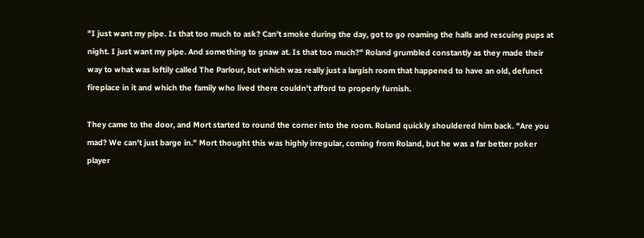"I just want my pipe. Is that too much to ask? Can't smoke during the day, got to go roaming the halls and rescuing pups at night. I just want my pipe. And something to gnaw at. Is that too much?" Roland grumbled constantly as they made their way to what was loftily called The Parlour, but which was really just a largish room that happened to have an old, defunct fireplace in it and which the family who lived there couldn't afford to properly furnish.

They came to the door, and Mort started to round the corner into the room. Roland quickly shouldered him back. "Are you mad? We can't just barge in." Mort thought this was highly irregular, coming from Roland, but he was a far better poker player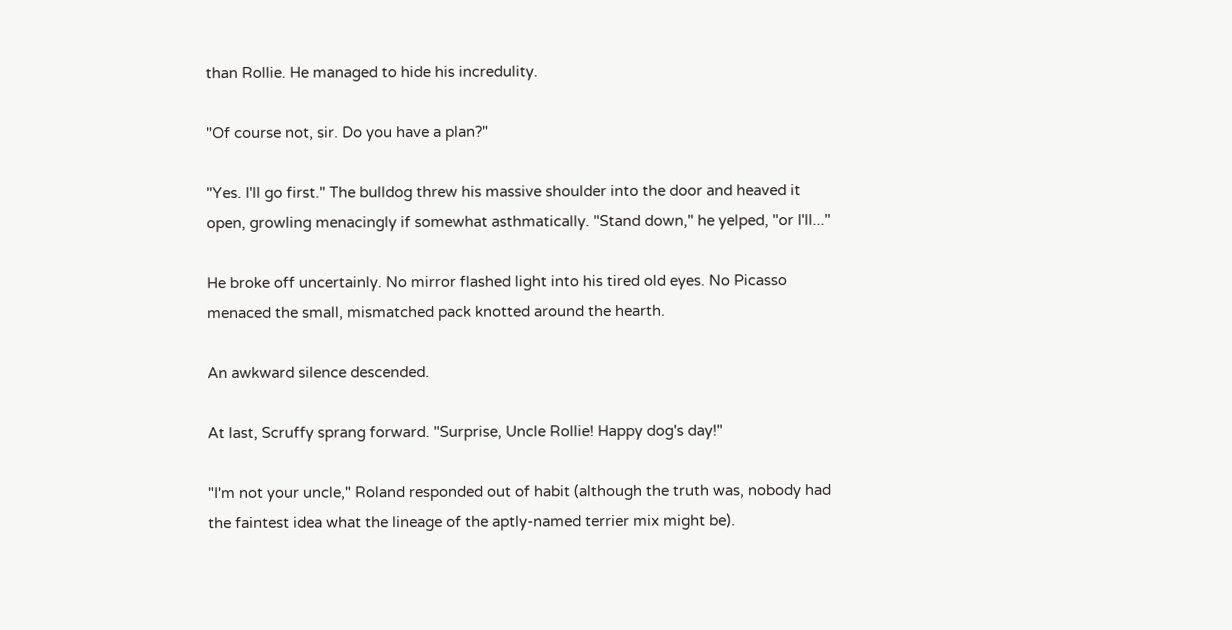than Rollie. He managed to hide his incredulity.

"Of course not, sir. Do you have a plan?"

"Yes. I'll go first." The bulldog threw his massive shoulder into the door and heaved it open, growling menacingly if somewhat asthmatically. "Stand down," he yelped, "or I'll..."

He broke off uncertainly. No mirror flashed light into his tired old eyes. No Picasso menaced the small, mismatched pack knotted around the hearth.

An awkward silence descended.

At last, Scruffy sprang forward. "Surprise, Uncle Rollie! Happy dog's day!"

"I'm not your uncle," Roland responded out of habit (although the truth was, nobody had the faintest idea what the lineage of the aptly-named terrier mix might be).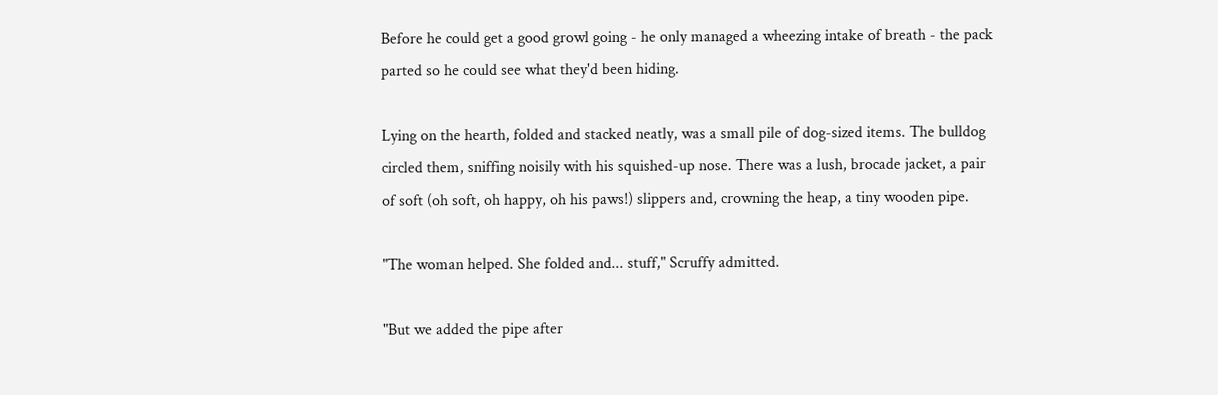Before he could get a good growl going - he only managed a wheezing intake of breath - the pack parted so he could see what they'd been hiding.

Lying on the hearth, folded and stacked neatly, was a small pile of dog-sized items. The bulldog circled them, sniffing noisily with his squished-up nose. There was a lush, brocade jacket, a pair of soft (oh soft, oh happy, oh his paws!) slippers and, crowning the heap, a tiny wooden pipe.

"The woman helped. She folded and... stuff," Scruffy admitted.

"But we added the pipe after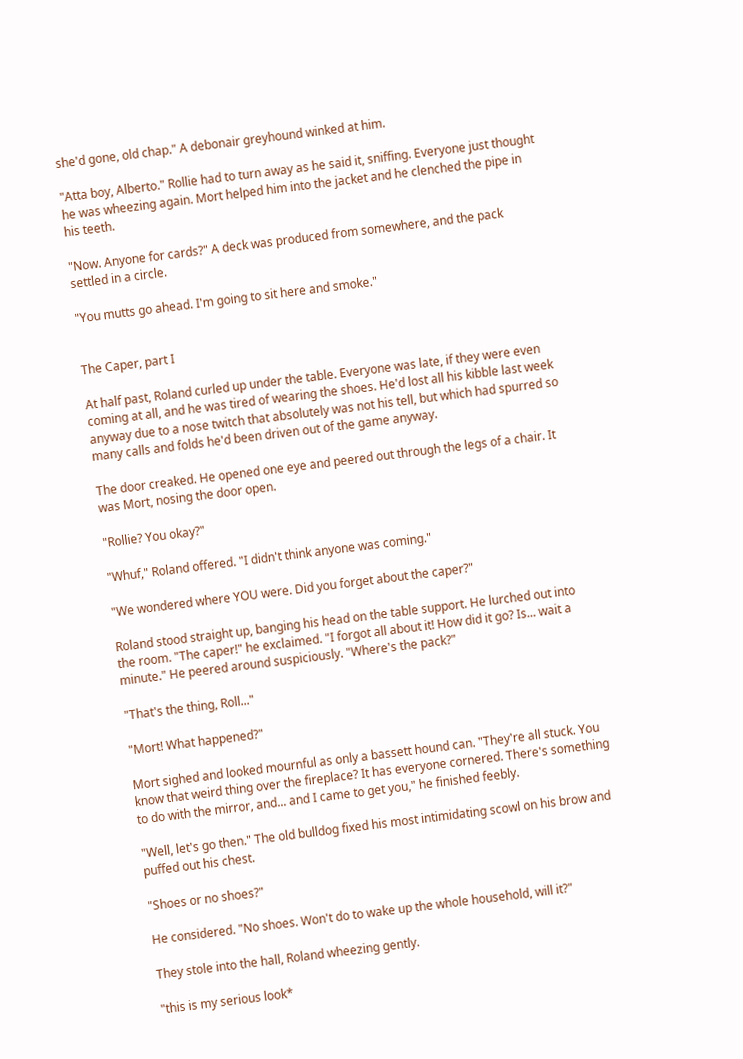she'd gone, old chap." A debonair greyhound winked at him.

"Atta boy, Alberto." Rollie had to turn away as he said it, sniffing. Everyone just thought he was wheezing again. Mort helped him into the jacket and he clenched the pipe in his teeth.

"Now. Anyone for cards?" A deck was produced from somewhere, and the pack settled in a circle.

"You mutts go ahead. I'm going to sit here and smoke."


The Caper, part I

At half past, Roland curled up under the table. Everyone was late, if they were even coming at all, and he was tired of wearing the shoes. He'd lost all his kibble last week anyway due to a nose twitch that absolutely was not his tell, but which had spurred so many calls and folds he'd been driven out of the game anyway.

The door creaked. He opened one eye and peered out through the legs of a chair. It was Mort, nosing the door open.

"Rollie? You okay?"

"Whuf," Roland offered. "I didn't think anyone was coming."

"We wondered where YOU were. Did you forget about the caper?"

Roland stood straight up, banging his head on the table support. He lurched out into the room. "The caper!" he exclaimed. "I forgot all about it! How did it go? Is... wait a minute." He peered around suspiciously. "Where's the pack?"

"That's the thing, Roll..."

"Mort! What happened?"

Mort sighed and looked mournful as only a bassett hound can. "They're all stuck. You know that weird thing over the fireplace? It has everyone cornered. There's something to do with the mirror, and... and I came to get you," he finished feebly.

"Well, let's go then." The old bulldog fixed his most intimidating scowl on his brow and puffed out his chest.

"Shoes or no shoes?"

He considered. "No shoes. Won't do to wake up the whole household, will it?"

They stole into the hall, Roland wheezing gently.

"this is my serious look*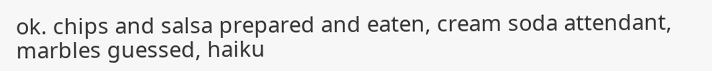ok. chips and salsa prepared and eaten, cream soda attendant, marbles guessed, haiku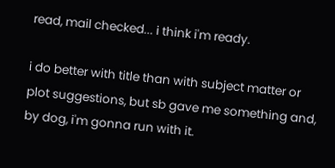read, mail checked... i think i'm ready.

i do better with title than with subject matter or plot suggestions, but sb gave me something and, by dog, i'm gonna run with it.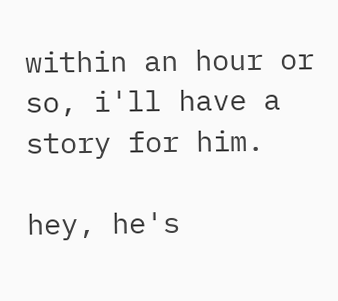within an hour or so, i'll have a story for him.

hey, he's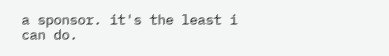a sponsor. it's the least i can do.